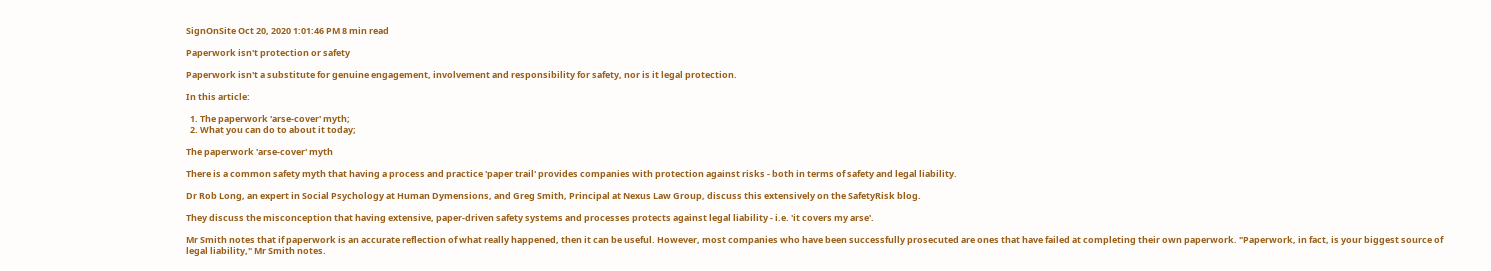SignOnSite Oct 20, 2020 1:01:46 PM 8 min read

Paperwork isn't protection or safety

Paperwork isn't a substitute for genuine engagement, involvement and responsibility for safety, nor is it legal protection.

In this article:

  1. The paperwork 'arse-cover' myth;
  2. What you can do to about it today;

The paperwork 'arse-cover' myth

There is a common safety myth that having a process and practice 'paper trail' provides companies with protection against risks - both in terms of safety and legal liability.

Dr Rob Long, an expert in Social Psychology at Human Dymensions, and Greg Smith, Principal at Nexus Law Group, discuss this extensively on the SafetyRisk blog.

They discuss the misconception that having extensive, paper-driven safety systems and processes protects against legal liability - i.e. 'it covers my arse'.

Mr Smith notes that if paperwork is an accurate reflection of what really happened, then it can be useful. However, most companies who have been successfully prosecuted are ones that have failed at completing their own paperwork. "Paperwork, in fact, is your biggest source of legal liability," Mr Smith notes.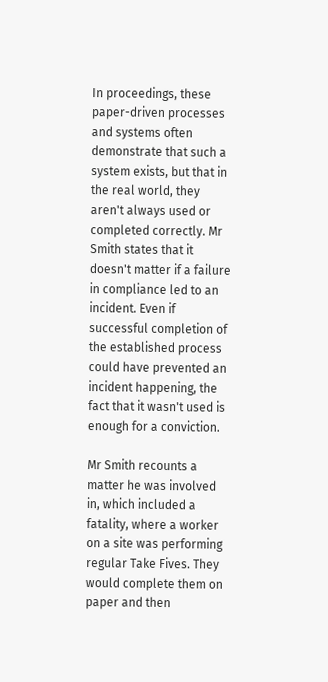In proceedings, these paper-driven processes and systems often demonstrate that such a system exists, but that in the real world, they aren't always used or completed correctly. Mr Smith states that it doesn't matter if a failure in compliance led to an incident. Even if successful completion of the established process could have prevented an incident happening, the fact that it wasn't used is enough for a conviction.

Mr Smith recounts a matter he was involved in, which included a fatality, where a worker on a site was performing regular Take Fives. They would complete them on paper and then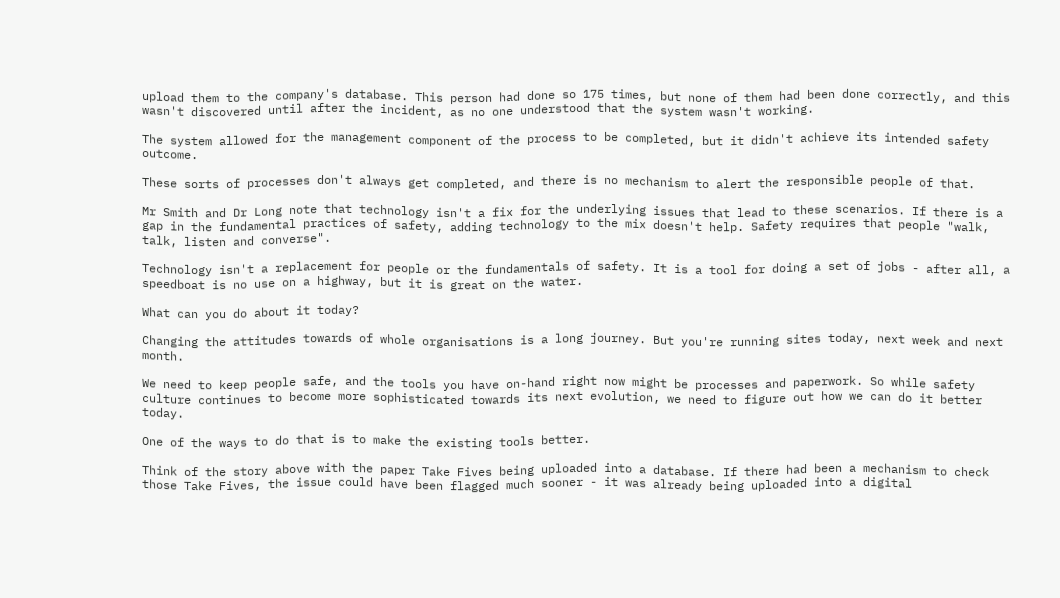upload them to the company's database. This person had done so 175 times, but none of them had been done correctly, and this wasn't discovered until after the incident, as no one understood that the system wasn't working.

The system allowed for the management component of the process to be completed, but it didn't achieve its intended safety outcome.

These sorts of processes don't always get completed, and there is no mechanism to alert the responsible people of that.

Mr Smith and Dr Long note that technology isn't a fix for the underlying issues that lead to these scenarios. If there is a gap in the fundamental practices of safety, adding technology to the mix doesn't help. Safety requires that people "walk, talk, listen and converse".

Technology isn't a replacement for people or the fundamentals of safety. It is a tool for doing a set of jobs - after all, a speedboat is no use on a highway, but it is great on the water.

What can you do about it today?

Changing the attitudes towards of whole organisations is a long journey. But you're running sites today, next week and next month.

We need to keep people safe, and the tools you have on-hand right now might be processes and paperwork. So while safety culture continues to become more sophisticated towards its next evolution, we need to figure out how we can do it better today.

One of the ways to do that is to make the existing tools better.

Think of the story above with the paper Take Fives being uploaded into a database. If there had been a mechanism to check those Take Fives, the issue could have been flagged much sooner - it was already being uploaded into a digital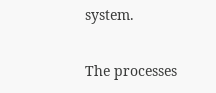system.

The processes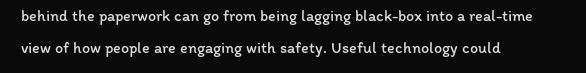behind the paperwork can go from being lagging black-box into a real-time view of how people are engaging with safety. Useful technology could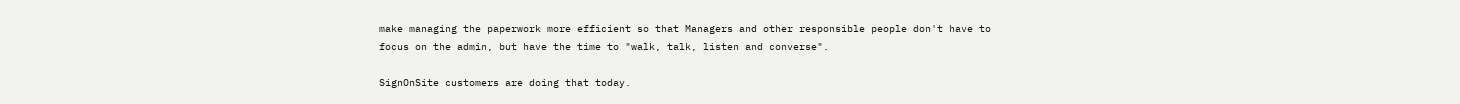make managing the paperwork more efficient so that Managers and other responsible people don't have to focus on the admin, but have the time to "walk, talk, listen and converse".

SignOnSite customers are doing that today.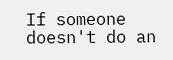If someone doesn't do an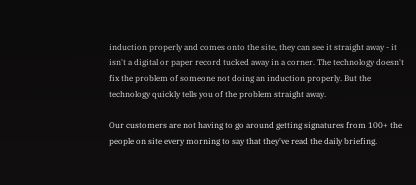induction properly and comes onto the site, they can see it straight away - it isn't a digital or paper record tucked away in a corner. The technology doesn't fix the problem of someone not doing an induction properly. But the technology quickly tells you of the problem straight away.

Our customers are not having to go around getting signatures from 100+ the people on site every morning to say that they've read the daily briefing.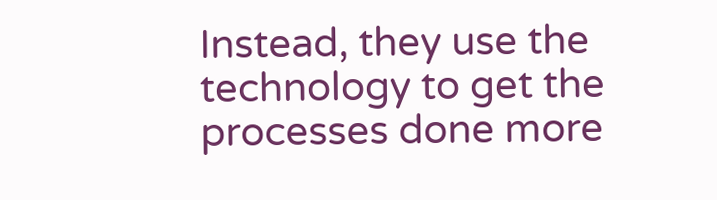Instead, they use the technology to get the processes done more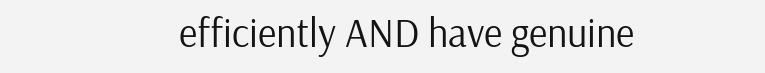efficiently AND have genuine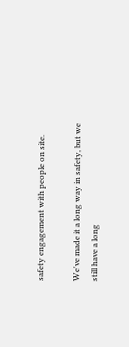safety engagement with people on site.

We've made it a long way in safety, but we still have a long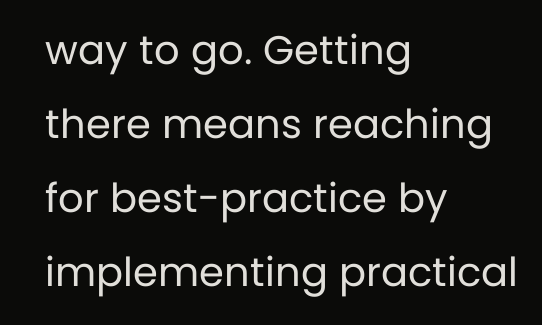way to go. Getting there means reaching for best-practice by implementing practical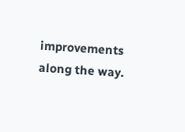improvements along the way.